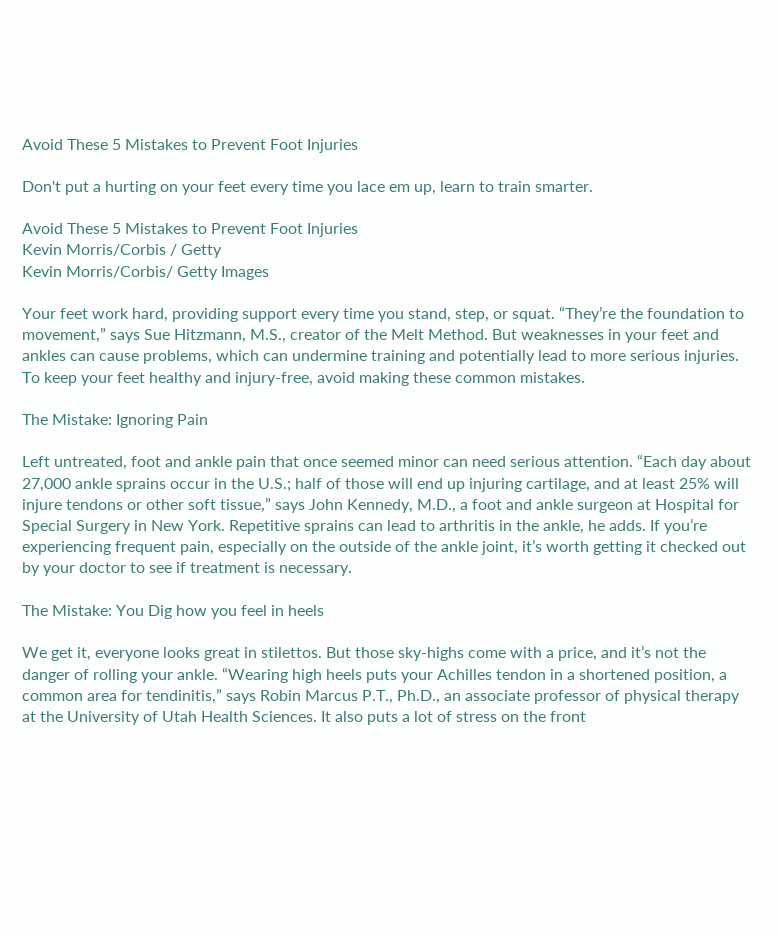Avoid These 5 Mistakes to Prevent Foot Injuries

Don't put a hurting on your feet every time you lace em up, learn to train smarter.

Avoid These 5 Mistakes to Prevent Foot Injuries
Kevin Morris/Corbis / Getty
Kevin Morris/Corbis/ Getty Images

Your feet work hard, providing support every time you stand, step, or squat. “They’re the foundation to movement,” says Sue Hitzmann, M.S., creator of the Melt Method. But weaknesses in your feet and ankles can cause problems, which can undermine training and potentially lead to more serious injuries. To keep your feet healthy and injury-free, avoid making these common mistakes.

The Mistake: Ignoring Pain

Left untreated, foot and ankle pain that once seemed minor can need serious attention. “Each day about 27,000 ankle sprains occur in the U.S.; half of those will end up injuring cartilage, and at least 25% will injure tendons or other soft tissue,” says John Kennedy, M.D., a foot and ankle surgeon at Hospital for Special Surgery in New York. Repetitive sprains can lead to arthritis in the ankle, he adds. If you’re experiencing frequent pain, especially on the outside of the ankle joint, it’s worth getting it checked out by your doctor to see if treatment is necessary.

The Mistake: You Dig how you feel in heels

We get it, everyone looks great in stilettos. But those sky-highs come with a price, and it’s not the danger of rolling your ankle. “Wearing high heels puts your Achilles tendon in a shortened position, a common area for tendinitis,” says Robin Marcus P.T., Ph.D., an associate professor of physical therapy at the University of Utah Health Sciences. It also puts a lot of stress on the front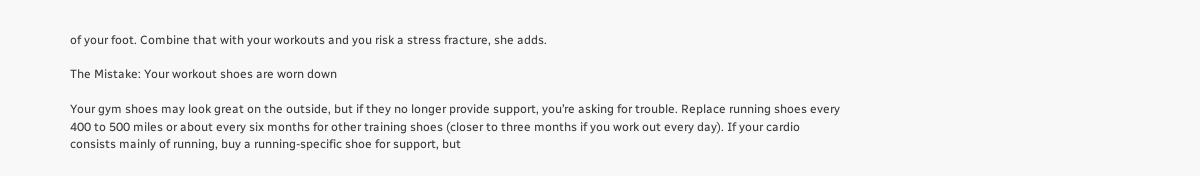of your foot. Combine that with your workouts and you risk a stress fracture, she adds.

The Mistake: Your workout shoes are worn down

Your gym shoes may look great on the outside, but if they no longer provide support, you’re asking for trouble. Replace running shoes every 400 to 500 miles or about every six months for other training shoes (closer to three months if you work out every day). If your cardio consists mainly of running, buy a running-specific shoe for support, but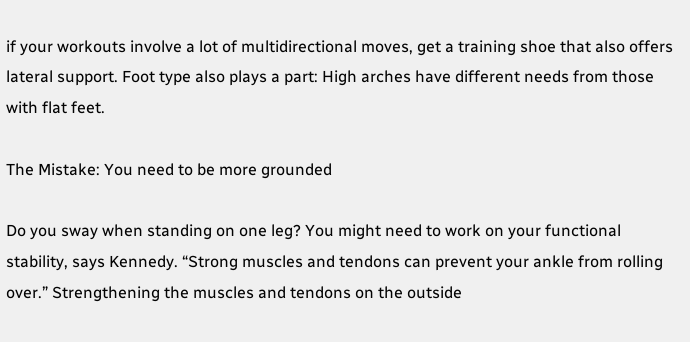if your workouts involve a lot of multidirectional moves, get a training shoe that also offers lateral support. Foot type also plays a part: High arches have different needs from those with flat feet.

The Mistake: You need to be more grounded

Do you sway when standing on one leg? You might need to work on your functional stability, says Kennedy. “Strong muscles and tendons can prevent your ankle from rolling over.” Strengthening the muscles and tendons on the outside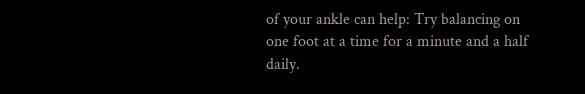of your ankle can help: Try balancing on one foot at a time for a minute and a half daily.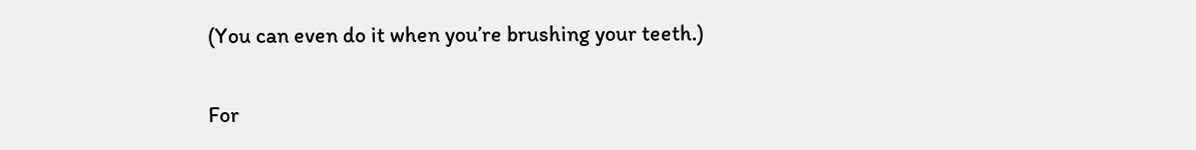(You can even do it when you’re brushing your teeth.)

For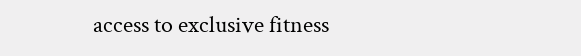access to exclusive fitness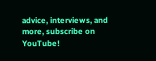advice, interviews, and more, subscribe on YouTube!